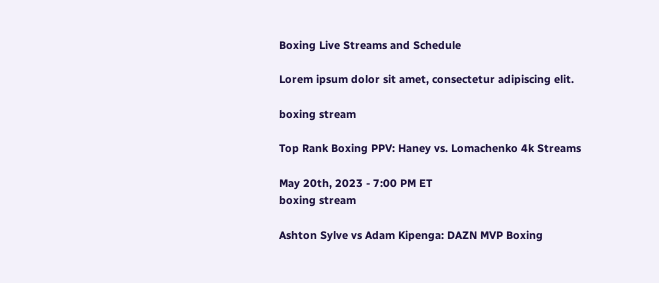Boxing Live Streams and Schedule

Lorem ipsum dolor sit amet, consectetur adipiscing elit.

boxing stream

Top Rank Boxing PPV: Haney vs. Lomachenko 4k Streams

May 20th, 2023 - 7:00 PM ET
boxing stream

Ashton Sylve vs Adam Kipenga: DAZN MVP Boxing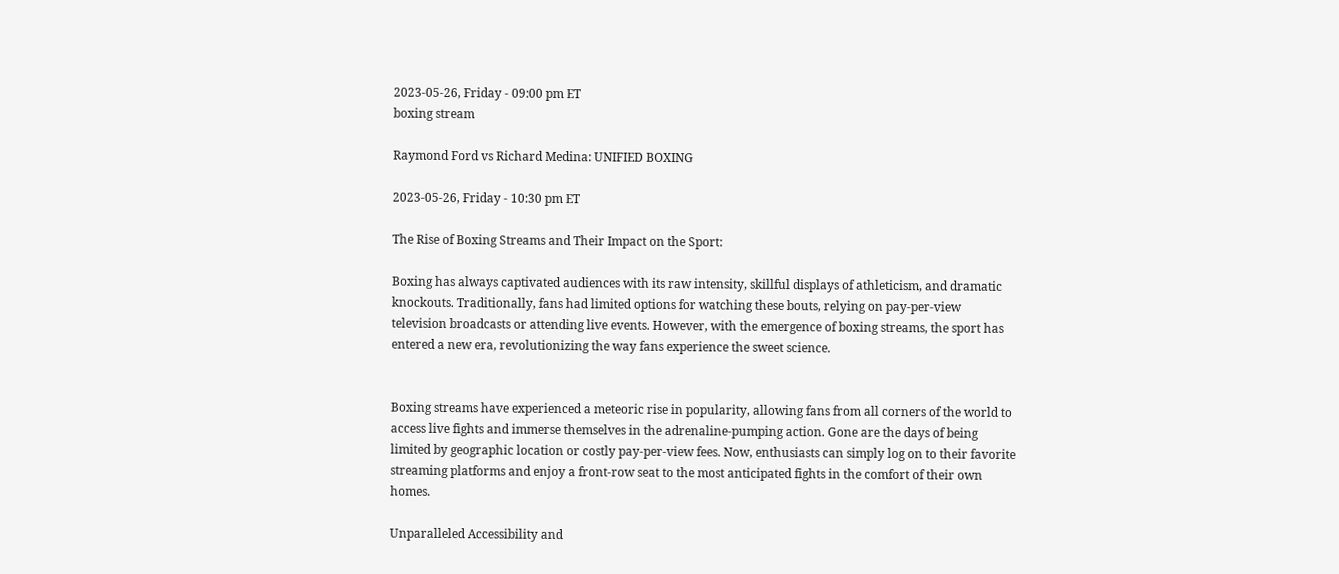2023-05-26, Friday - 09:00 pm ET
boxing stream

Raymond Ford vs Richard Medina: UNIFIED BOXING

2023-05-26, Friday - 10:30 pm ET

The Rise of Boxing Streams and Their Impact on the Sport:

Boxing has always captivated audiences with its raw intensity, skillful displays of athleticism, and dramatic knockouts. Traditionally, fans had limited options for watching these bouts, relying on pay-per-view television broadcasts or attending live events. However, with the emergence of boxing streams, the sport has entered a new era, revolutionizing the way fans experience the sweet science.


Boxing streams have experienced a meteoric rise in popularity, allowing fans from all corners of the world to access live fights and immerse themselves in the adrenaline-pumping action. Gone are the days of being limited by geographic location or costly pay-per-view fees. Now, enthusiasts can simply log on to their favorite streaming platforms and enjoy a front-row seat to the most anticipated fights in the comfort of their own homes.

Unparalleled Accessibility and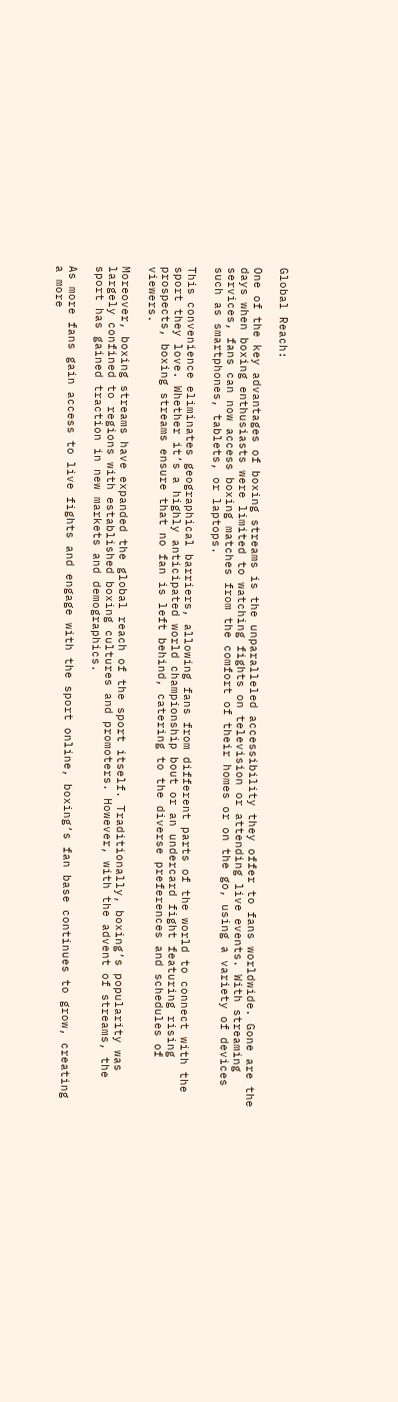Global Reach:

One of the key advantages of boxing streams is the unparalleled accessibility they offer to fans worldwide. Gone are the days when boxing enthusiasts were limited to watching fights on television or attending live events. With streaming services, fans can now access boxing matches from the comfort of their homes or on the go, using a variety of devices such as smartphones, tablets, or laptops.

This convenience eliminates geographical barriers, allowing fans from different parts of the world to connect with the sport they love. Whether it’s a highly anticipated world championship bout or an undercard fight featuring rising prospects, boxing streams ensure that no fan is left behind, catering to the diverse preferences and schedules of viewers.

Moreover, boxing streams have expanded the global reach of the sport itself. Traditionally, boxing’s popularity was largely confined to regions with established boxing cultures and promoters. However, with the advent of streams, the sport has gained traction in new markets and demographics.

As more fans gain access to live fights and engage with the sport online, boxing’s fan base continues to grow, creating a more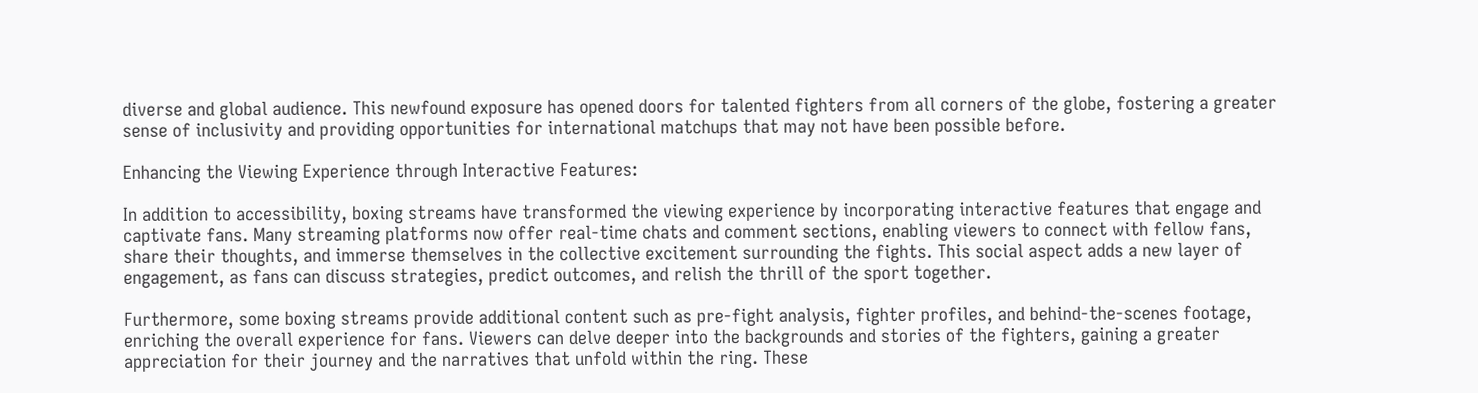diverse and global audience. This newfound exposure has opened doors for talented fighters from all corners of the globe, fostering a greater sense of inclusivity and providing opportunities for international matchups that may not have been possible before.

Enhancing the Viewing Experience through Interactive Features:

In addition to accessibility, boxing streams have transformed the viewing experience by incorporating interactive features that engage and captivate fans. Many streaming platforms now offer real-time chats and comment sections, enabling viewers to connect with fellow fans, share their thoughts, and immerse themselves in the collective excitement surrounding the fights. This social aspect adds a new layer of engagement, as fans can discuss strategies, predict outcomes, and relish the thrill of the sport together.

Furthermore, some boxing streams provide additional content such as pre-fight analysis, fighter profiles, and behind-the-scenes footage, enriching the overall experience for fans. Viewers can delve deeper into the backgrounds and stories of the fighters, gaining a greater appreciation for their journey and the narratives that unfold within the ring. These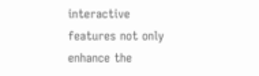interactive features not only enhance the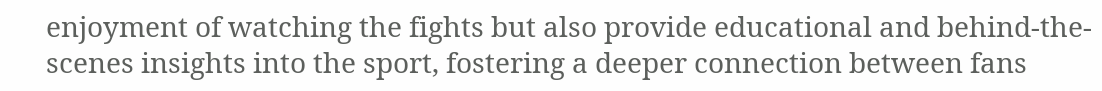enjoyment of watching the fights but also provide educational and behind-the-scenes insights into the sport, fostering a deeper connection between fans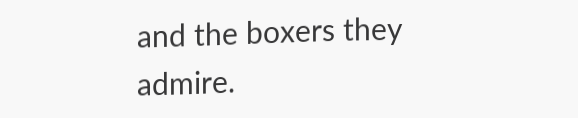and the boxers they admire.